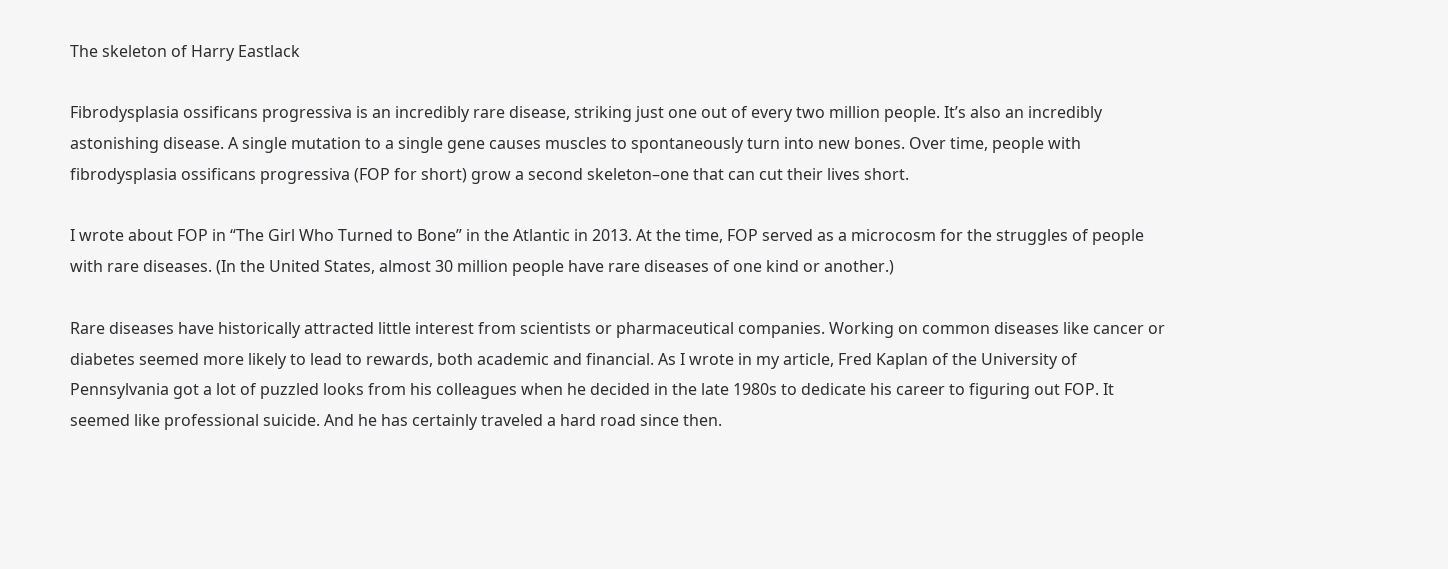The skeleton of Harry Eastlack

Fibrodysplasia ossificans progressiva is an incredibly rare disease, striking just one out of every two million people. It’s also an incredibly astonishing disease. A single mutation to a single gene causes muscles to spontaneously turn into new bones. Over time, people with fibrodysplasia ossificans progressiva (FOP for short) grow a second skeleton–one that can cut their lives short.

I wrote about FOP in “The Girl Who Turned to Bone” in the Atlantic in 2013. At the time, FOP served as a microcosm for the struggles of people with rare diseases. (In the United States, almost 30 million people have rare diseases of one kind or another.)

Rare diseases have historically attracted little interest from scientists or pharmaceutical companies. Working on common diseases like cancer or diabetes seemed more likely to lead to rewards, both academic and financial. As I wrote in my article, Fred Kaplan of the University of Pennsylvania got a lot of puzzled looks from his colleagues when he decided in the late 1980s to dedicate his career to figuring out FOP. It seemed like professional suicide. And he has certainly traveled a hard road since then.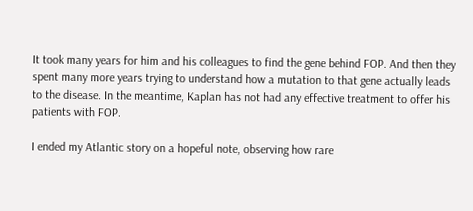It took many years for him and his colleagues to find the gene behind FOP. And then they spent many more years trying to understand how a mutation to that gene actually leads to the disease. In the meantime, Kaplan has not had any effective treatment to offer his patients with FOP.

I ended my Atlantic story on a hopeful note, observing how rare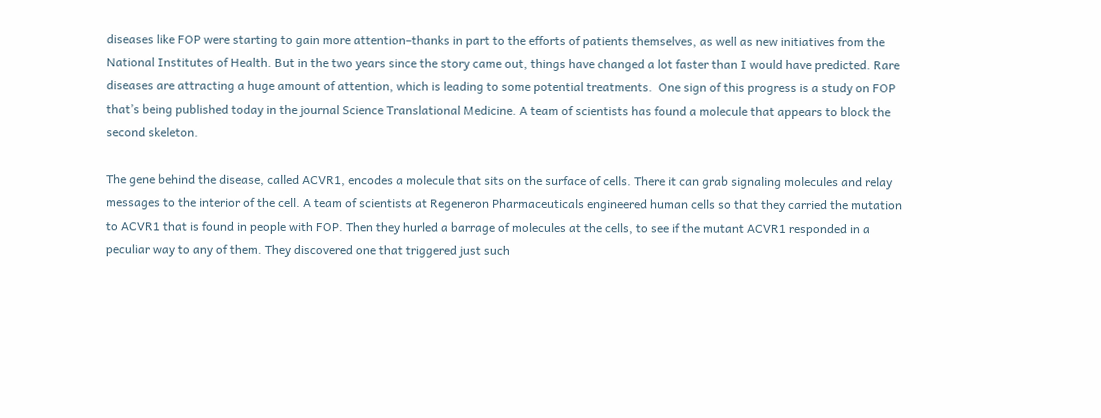diseases like FOP were starting to gain more attention–thanks in part to the efforts of patients themselves, as well as new initiatives from the National Institutes of Health. But in the two years since the story came out, things have changed a lot faster than I would have predicted. Rare diseases are attracting a huge amount of attention, which is leading to some potential treatments.  One sign of this progress is a study on FOP that’s being published today in the journal Science Translational Medicine. A team of scientists has found a molecule that appears to block the second skeleton.

The gene behind the disease, called ACVR1, encodes a molecule that sits on the surface of cells. There it can grab signaling molecules and relay messages to the interior of the cell. A team of scientists at Regeneron Pharmaceuticals engineered human cells so that they carried the mutation to ACVR1 that is found in people with FOP. Then they hurled a barrage of molecules at the cells, to see if the mutant ACVR1 responded in a peculiar way to any of them. They discovered one that triggered just such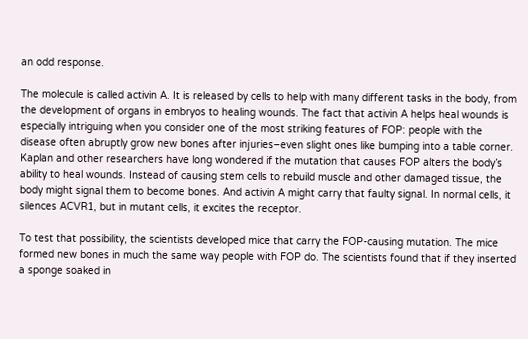an odd response.

The molecule is called activin A. It is released by cells to help with many different tasks in the body, from the development of organs in embryos to healing wounds. The fact that activin A helps heal wounds is especially intriguing when you consider one of the most striking features of FOP: people with the disease often abruptly grow new bones after injuries–even slight ones like bumping into a table corner. Kaplan and other researchers have long wondered if the mutation that causes FOP alters the body’s ability to heal wounds. Instead of causing stem cells to rebuild muscle and other damaged tissue, the body might signal them to become bones. And activin A might carry that faulty signal. In normal cells, it silences ACVR1, but in mutant cells, it excites the receptor.

To test that possibility, the scientists developed mice that carry the FOP-causing mutation. The mice formed new bones in much the same way people with FOP do. The scientists found that if they inserted a sponge soaked in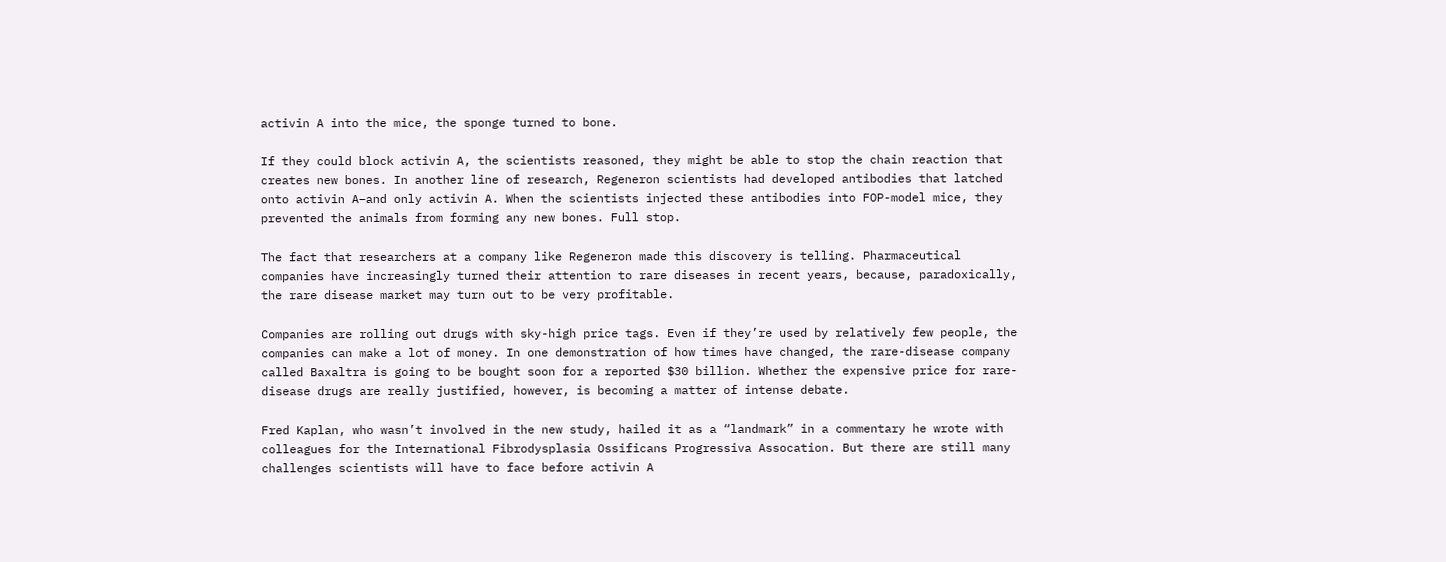activin A into the mice, the sponge turned to bone.

If they could block activin A, the scientists reasoned, they might be able to stop the chain reaction that creates new bones. In another line of research, Regeneron scientists had developed antibodies that latched onto activin A–and only activin A. When the scientists injected these antibodies into FOP-model mice, they prevented the animals from forming any new bones. Full stop.

The fact that researchers at a company like Regeneron made this discovery is telling. Pharmaceutical companies have increasingly turned their attention to rare diseases in recent years, because, paradoxically, the rare disease market may turn out to be very profitable.

Companies are rolling out drugs with sky-high price tags. Even if they’re used by relatively few people, the companies can make a lot of money. In one demonstration of how times have changed, the rare-disease company called Baxaltra is going to be bought soon for a reported $30 billion. Whether the expensive price for rare-disease drugs are really justified, however, is becoming a matter of intense debate.

Fred Kaplan, who wasn’t involved in the new study, hailed it as a “landmark” in a commentary he wrote with colleagues for the International Fibrodysplasia Ossificans Progressiva Assocation. But there are still many challenges scientists will have to face before activin A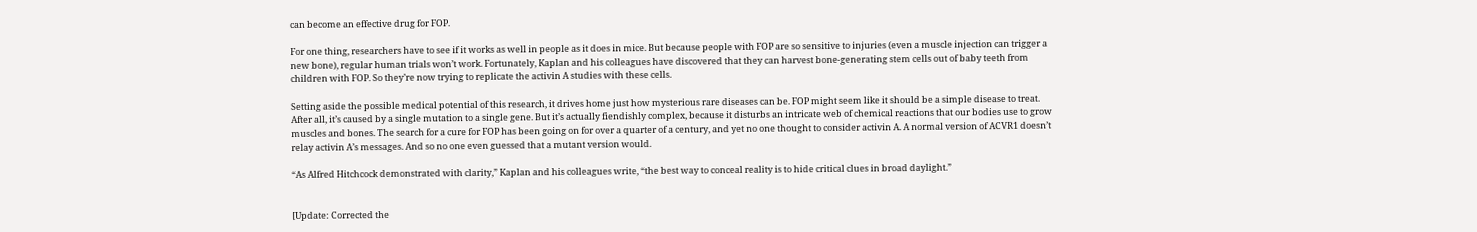can become an effective drug for FOP.

For one thing, researchers have to see if it works as well in people as it does in mice. But because people with FOP are so sensitive to injuries (even a muscle injection can trigger a new bone), regular human trials won’t work. Fortunately, Kaplan and his colleagues have discovered that they can harvest bone-generating stem cells out of baby teeth from children with FOP. So they’re now trying to replicate the activin A studies with these cells.

Setting aside the possible medical potential of this research, it drives home just how mysterious rare diseases can be. FOP might seem like it should be a simple disease to treat. After all, it’s caused by a single mutation to a single gene. But it’s actually fiendishly complex, because it disturbs an intricate web of chemical reactions that our bodies use to grow muscles and bones. The search for a cure for FOP has been going on for over a quarter of a century, and yet no one thought to consider activin A. A normal version of ACVR1 doesn’t relay activin A’s messages. And so no one even guessed that a mutant version would.

“As Alfred Hitchcock demonstrated with clarity,” Kaplan and his colleagues write, “the best way to conceal reality is to hide critical clues in broad daylight.”


[Update: Corrected the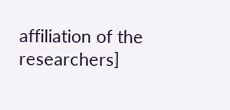affiliation of the researchers]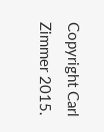Copyright Carl Zimmer 2015.